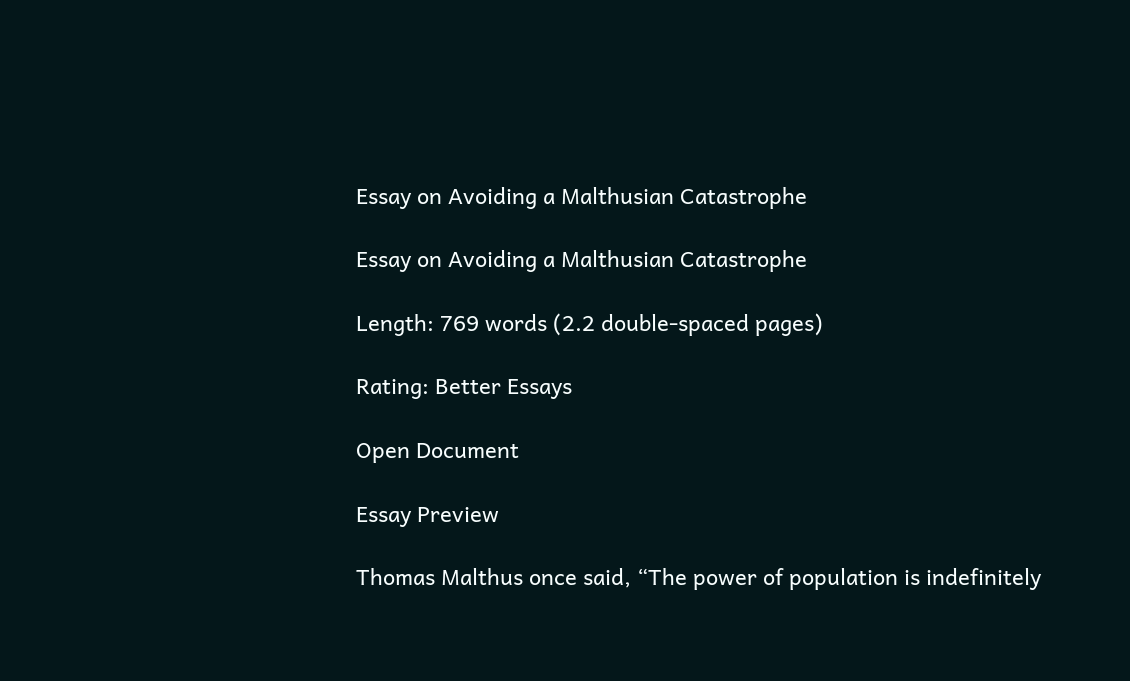Essay on Avoiding a Malthusian Catastrophe

Essay on Avoiding a Malthusian Catastrophe

Length: 769 words (2.2 double-spaced pages)

Rating: Better Essays

Open Document

Essay Preview

Thomas Malthus once said, “The power of population is indefinitely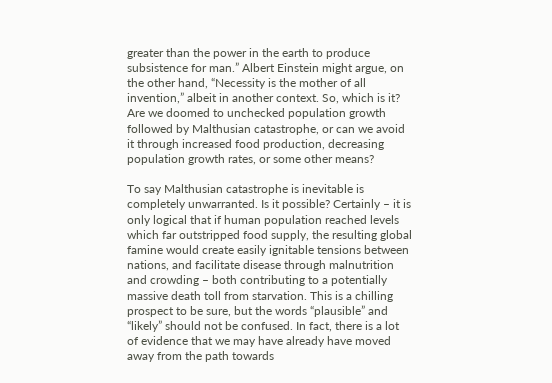greater than the power in the earth to produce subsistence for man.” Albert Einstein might argue, on the other hand, “Necessity is the mother of all invention,” albeit in another context. So, which is it? Are we doomed to unchecked population growth followed by Malthusian catastrophe, or can we avoid it through increased food production, decreasing population growth rates, or some other means?

To say Malthusian catastrophe is inevitable is completely unwarranted. Is it possible? Certainly – it is only logical that if human population reached levels which far outstripped food supply, the resulting global famine would create easily ignitable tensions between nations, and facilitate disease through malnutrition and crowding – both contributing to a potentially massive death toll from starvation. This is a chilling prospect to be sure, but the words “plausible” and “likely” should not be confused. In fact, there is a lot of evidence that we may have already have moved away from the path towards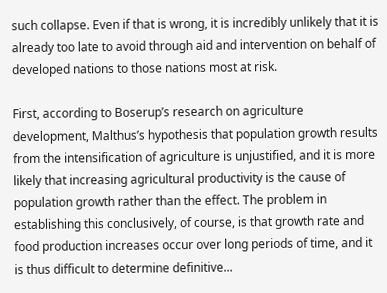such collapse. Even if that is wrong, it is incredibly unlikely that it is already too late to avoid through aid and intervention on behalf of developed nations to those nations most at risk.

First, according to Boserup’s research on agriculture development, Malthus’s hypothesis that population growth results from the intensification of agriculture is unjustified, and it is more likely that increasing agricultural productivity is the cause of population growth rather than the effect. The problem in establishing this conclusively, of course, is that growth rate and food production increases occur over long periods of time, and it is thus difficult to determine definitive...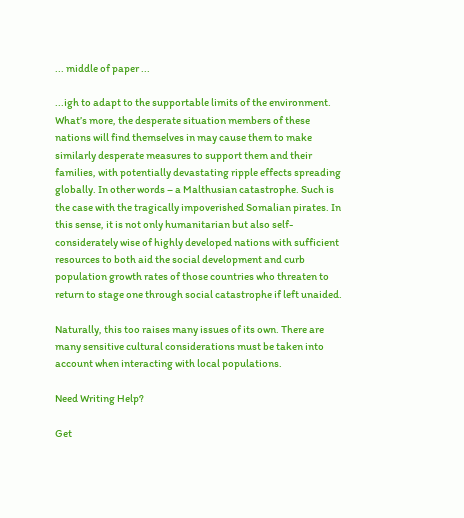... middle of paper ...

...igh to adapt to the supportable limits of the environment. What’s more, the desperate situation members of these nations will find themselves in may cause them to make similarly desperate measures to support them and their families, with potentially devastating ripple effects spreading globally. In other words – a Malthusian catastrophe. Such is the case with the tragically impoverished Somalian pirates. In this sense, it is not only humanitarian but also self-considerately wise of highly developed nations with sufficient resources to both aid the social development and curb population growth rates of those countries who threaten to return to stage one through social catastrophe if left unaided.

Naturally, this too raises many issues of its own. There are many sensitive cultural considerations must be taken into account when interacting with local populations.

Need Writing Help?

Get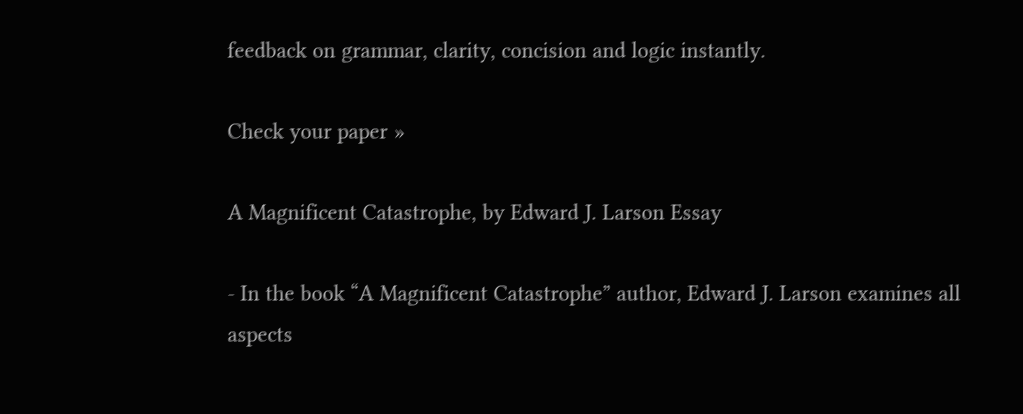feedback on grammar, clarity, concision and logic instantly.

Check your paper »

A Magnificent Catastrophe, by Edward J. Larson Essay

- In the book “A Magnificent Catastrophe” author, Edward J. Larson examines all aspects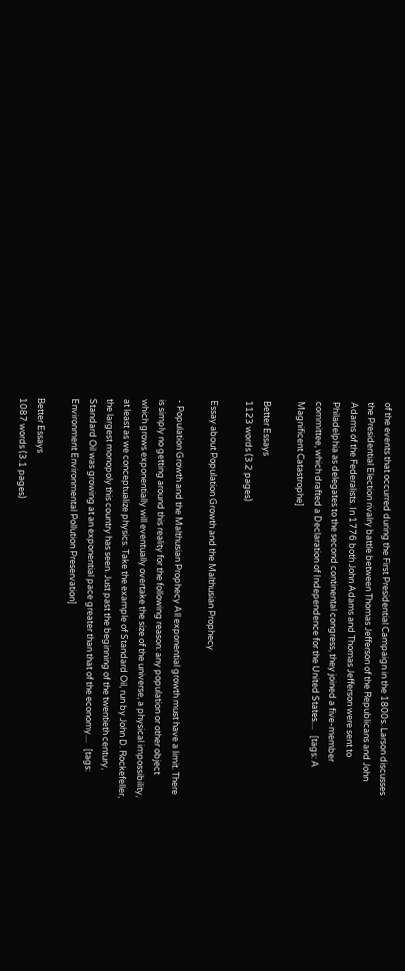of the events that occurred during the First Presidential Campaign in the 1800s. Larson discusses the Presidential Election rivalry battle between Thomas Jefferson of the Republicans and John Adams of the Federalists. In 1776 both John Adams and Thomas Jefferson were sent to Philadelphia as delegates to the second continental congress, they joined a five-member committee, which drafted a Declaration of Independence for the United States....   [tags: A Magnificent Catastrophe]

Better Essays
1123 words (3.2 pages)

Essay about Population Growth and the Malthusian Prophecy

- Population Growth and the Malthusian Prophecy All exponential growth must have a limit. There is simply no getting around this reality for the following reason: any population or other object which grows exponentially will eventually overtake the size of the universe, a physical impossibility, at least as we conceptualize physics. Take the example of Standard Oil, run by John D. Rockefeller, the largest monopoly this country has seen. Just past the beginning of the twentieth century, Standard Oil was growing at an exponential pace greater than that of the economy....   [tags: Environment Environmental Pollution Preservation]

Better Essays
1087 words (3.1 pages)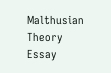Malthusian Theory Essay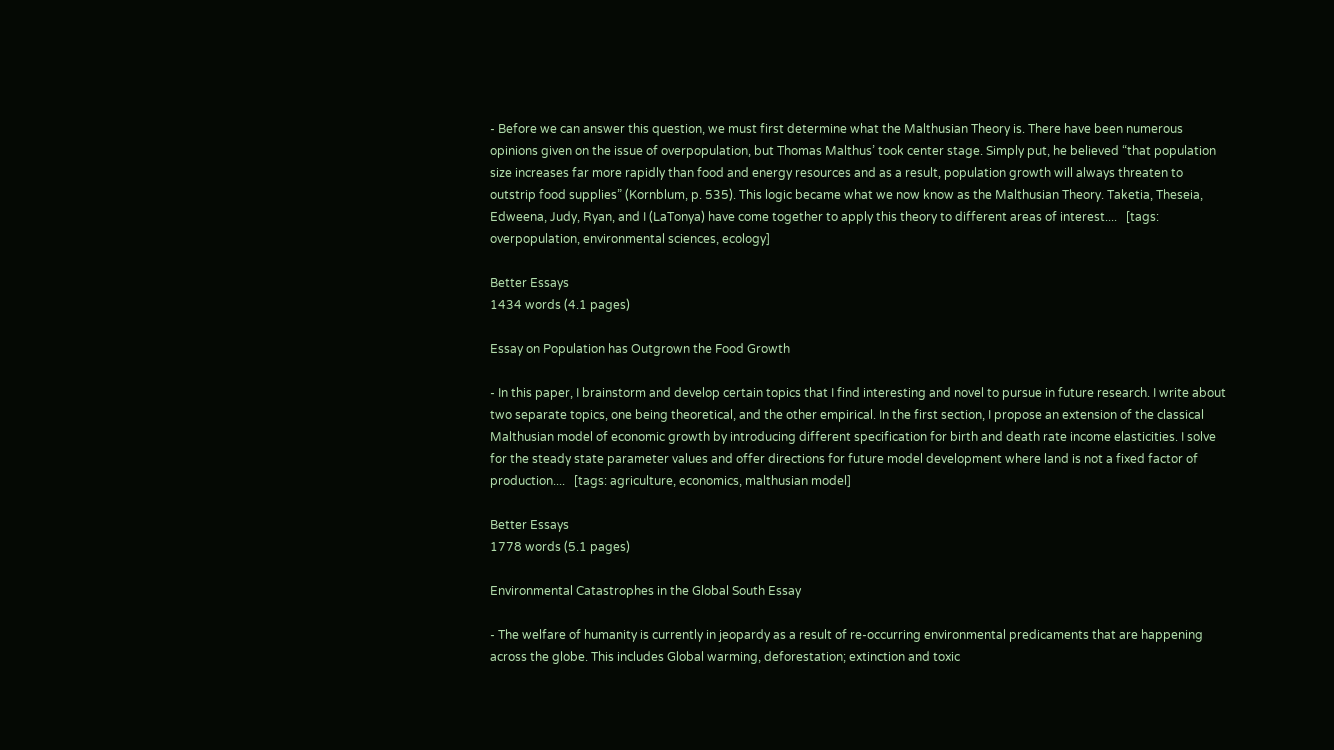- Before we can answer this question, we must first determine what the Malthusian Theory is. There have been numerous opinions given on the issue of overpopulation, but Thomas Malthus’ took center stage. Simply put, he believed “that population size increases far more rapidly than food and energy resources and as a result, population growth will always threaten to outstrip food supplies” (Kornblum, p. 535). This logic became what we now know as the Malthusian Theory. Taketia, Theseia, Edweena, Judy, Ryan, and I (LaTonya) have come together to apply this theory to different areas of interest....   [tags: overpopulation, environmental sciences, ecology]

Better Essays
1434 words (4.1 pages)

Essay on Population has Outgrown the Food Growth

- In this paper, I brainstorm and develop certain topics that I find interesting and novel to pursue in future research. I write about two separate topics, one being theoretical, and the other empirical. In the first section, I propose an extension of the classical Malthusian model of economic growth by introducing different specification for birth and death rate income elasticities. I solve for the steady state parameter values and offer directions for future model development where land is not a fixed factor of production....   [tags: agriculture, economics, malthusian model]

Better Essays
1778 words (5.1 pages)

Environmental Catastrophes in the Global South Essay

- The welfare of humanity is currently in jeopardy as a result of re-occurring environmental predicaments that are happening across the globe. This includes Global warming, deforestation; extinction and toxic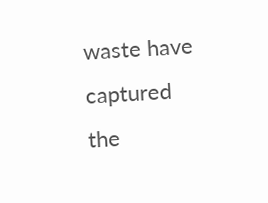waste have captured the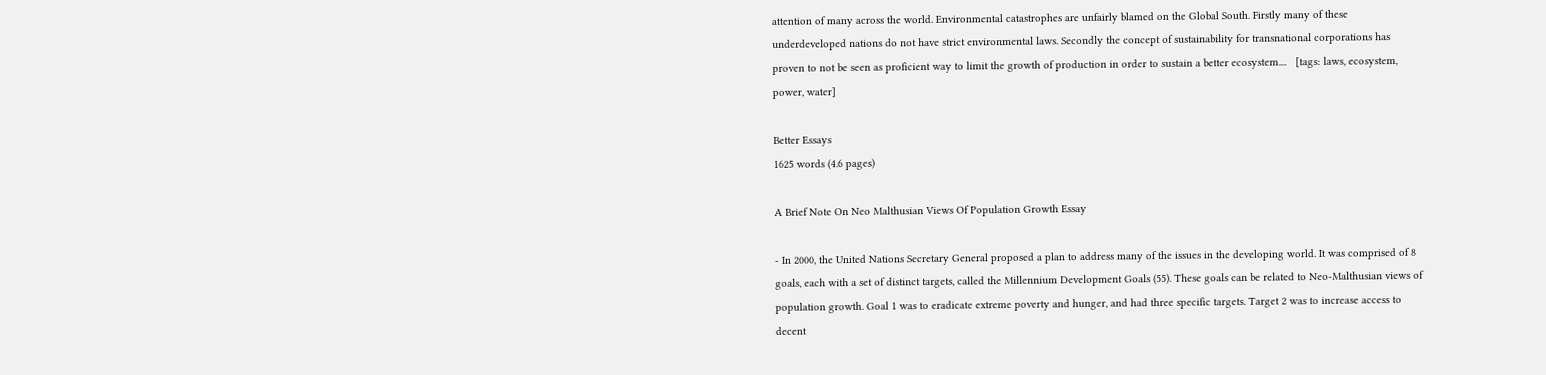attention of many across the world. Environmental catastrophes are unfairly blamed on the Global South. Firstly many of these underdeveloped nations do not have strict environmental laws. Secondly the concept of sustainability for transnational corporations has proven to not be seen as proficient way to limit the growth of production in order to sustain a better ecosystem....   [tags: laws, ecosystem, power, water]

Better Essays
1625 words (4.6 pages)

A Brief Note On Neo Malthusian Views Of Population Growth Essay

- In 2000, the United Nations Secretary General proposed a plan to address many of the issues in the developing world. It was comprised of 8 goals, each with a set of distinct targets, called the Millennium Development Goals (55). These goals can be related to Neo-Malthusian views of population growth. Goal 1 was to eradicate extreme poverty and hunger, and had three specific targets. Target 2 was to increase access to decent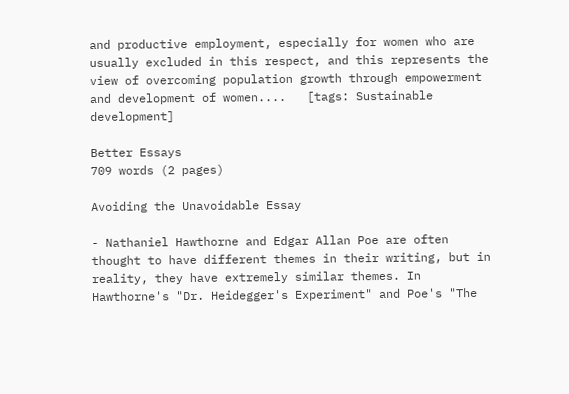and productive employment, especially for women who are usually excluded in this respect, and this represents the view of overcoming population growth through empowerment and development of women....   [tags: Sustainable development]

Better Essays
709 words (2 pages)

Avoiding the Unavoidable Essay

- Nathaniel Hawthorne and Edgar Allan Poe are often thought to have different themes in their writing, but in reality, they have extremely similar themes. In Hawthorne's "Dr. Heidegger's Experiment" and Poe's "The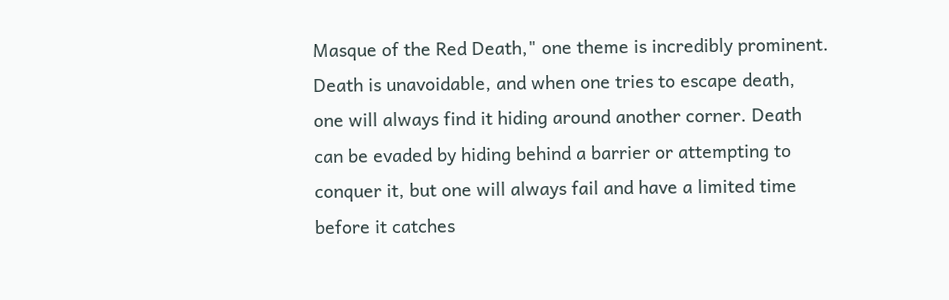Masque of the Red Death," one theme is incredibly prominent. Death is unavoidable, and when one tries to escape death, one will always find it hiding around another corner. Death can be evaded by hiding behind a barrier or attempting to conquer it, but one will always fail and have a limited time before it catches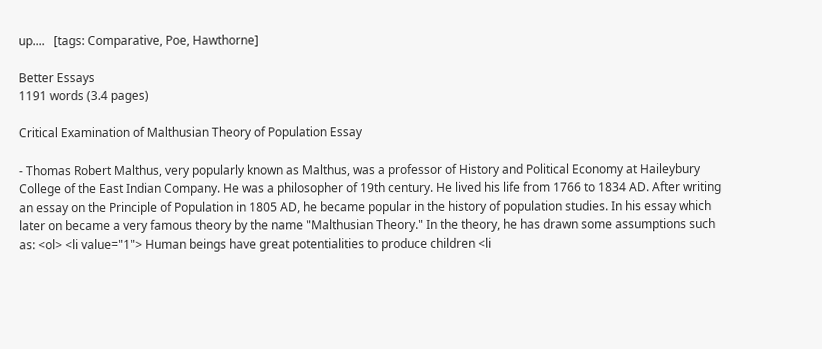up....   [tags: Comparative, Poe, Hawthorne]

Better Essays
1191 words (3.4 pages)

Critical Examination of Malthusian Theory of Population Essay

- Thomas Robert Malthus, very popularly known as Malthus, was a professor of History and Political Economy at Haileybury College of the East Indian Company. He was a philosopher of 19th century. He lived his life from 1766 to 1834 AD. After writing an essay on the Principle of Population in 1805 AD, he became popular in the history of population studies. In his essay which later on became a very famous theory by the name "Malthusian Theory." In the theory, he has drawn some assumptions such as: <ol> <li value="1"> Human beings have great potentialities to produce children <li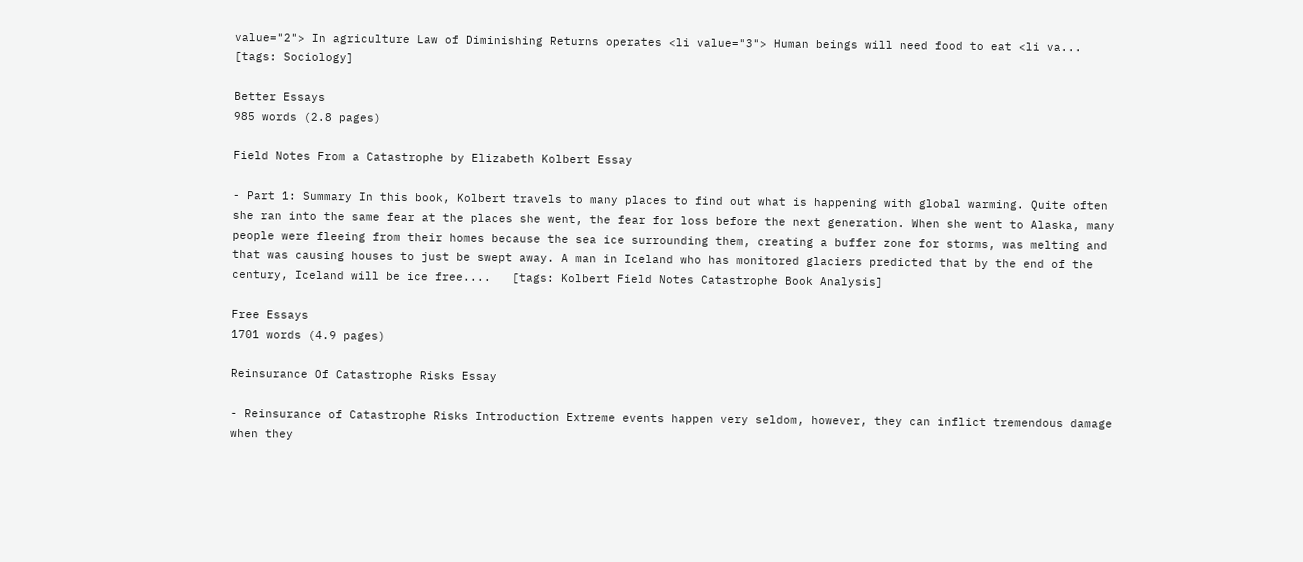value="2"> In agriculture Law of Diminishing Returns operates <li value="3"> Human beings will need food to eat <li va...   [tags: Sociology]

Better Essays
985 words (2.8 pages)

Field Notes From a Catastrophe by Elizabeth Kolbert Essay

- Part 1: Summary In this book, Kolbert travels to many places to find out what is happening with global warming. Quite often she ran into the same fear at the places she went, the fear for loss before the next generation. When she went to Alaska, many people were fleeing from their homes because the sea ice surrounding them, creating a buffer zone for storms, was melting and that was causing houses to just be swept away. A man in Iceland who has monitored glaciers predicted that by the end of the century, Iceland will be ice free....   [tags: Kolbert Field Notes Catastrophe Book Analysis]

Free Essays
1701 words (4.9 pages)

Reinsurance Of Catastrophe Risks Essay

- Reinsurance of Catastrophe Risks Introduction Extreme events happen very seldom, however, they can inflict tremendous damage when they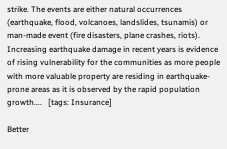strike. The events are either natural occurrences (earthquake, flood, volcanoes, landslides, tsunamis) or man-made event (fire disasters, plane crashes, riots). Increasing earthquake damage in recent years is evidence of rising vulnerability for the communities as more people with more valuable property are residing in earthquake-prone areas as it is observed by the rapid population growth....   [tags: Insurance]

Better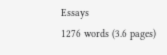Essays
1276 words (3.6 pages)